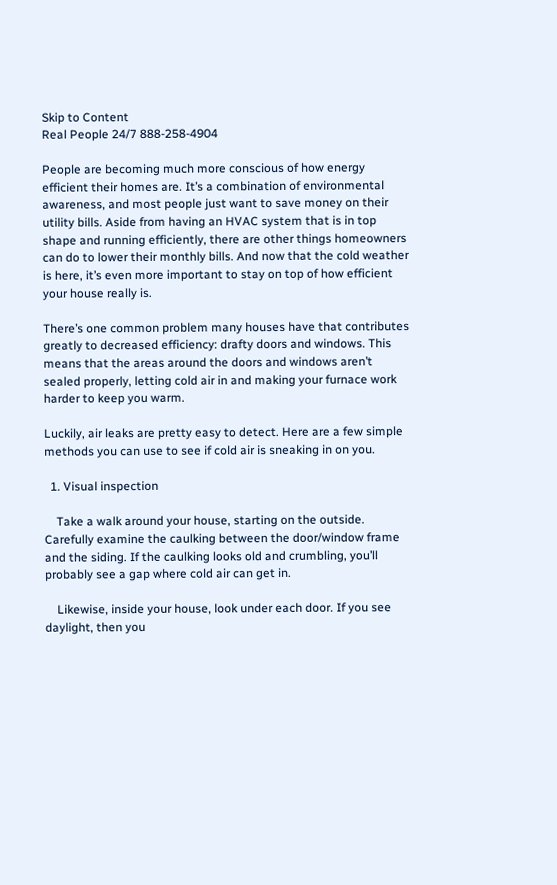Skip to Content
Real People 24/7 888-258-4904

People are becoming much more conscious of how energy efficient their homes are. It’s a combination of environmental awareness, and most people just want to save money on their utility bills. Aside from having an HVAC system that is in top shape and running efficiently, there are other things homeowners can do to lower their monthly bills. And now that the cold weather is here, it’s even more important to stay on top of how efficient your house really is.

There’s one common problem many houses have that contributes greatly to decreased efficiency: drafty doors and windows. This means that the areas around the doors and windows aren’t sealed properly, letting cold air in and making your furnace work harder to keep you warm.

Luckily, air leaks are pretty easy to detect. Here are a few simple methods you can use to see if cold air is sneaking in on you.

  1. Visual inspection

    Take a walk around your house, starting on the outside. Carefully examine the caulking between the door/window frame and the siding. If the caulking looks old and crumbling, you’ll probably see a gap where cold air can get in.

    Likewise, inside your house, look under each door. If you see daylight, then you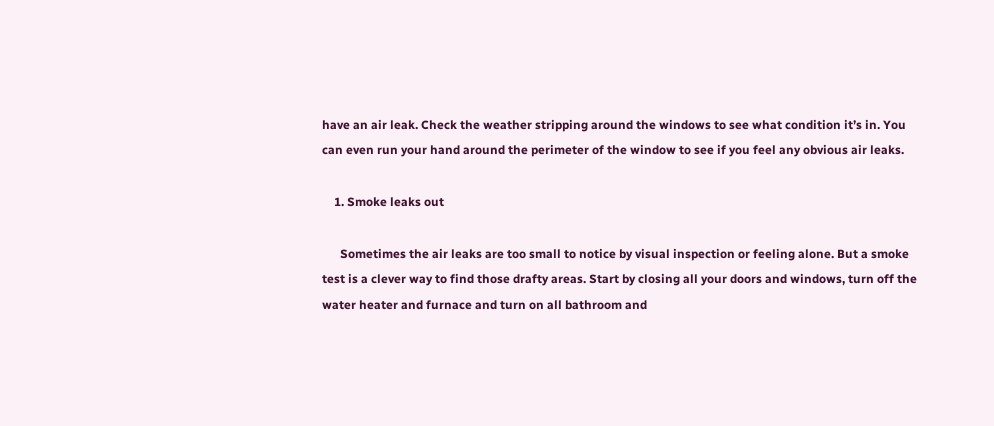have an air leak. Check the weather stripping around the windows to see what condition it’s in. You can even run your hand around the perimeter of the window to see if you feel any obvious air leaks.

    1. Smoke leaks out

      Sometimes the air leaks are too small to notice by visual inspection or feeling alone. But a smoke test is a clever way to find those drafty areas. Start by closing all your doors and windows, turn off the water heater and furnace and turn on all bathroom and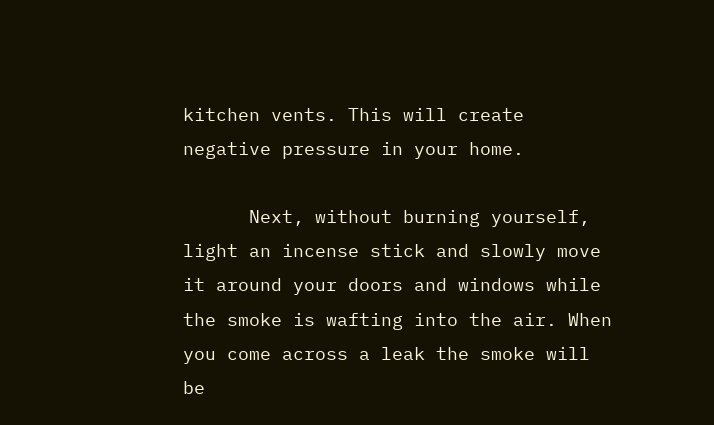kitchen vents. This will create negative pressure in your home.

      Next, without burning yourself, light an incense stick and slowly move it around your doors and windows while the smoke is wafting into the air. When you come across a leak the smoke will be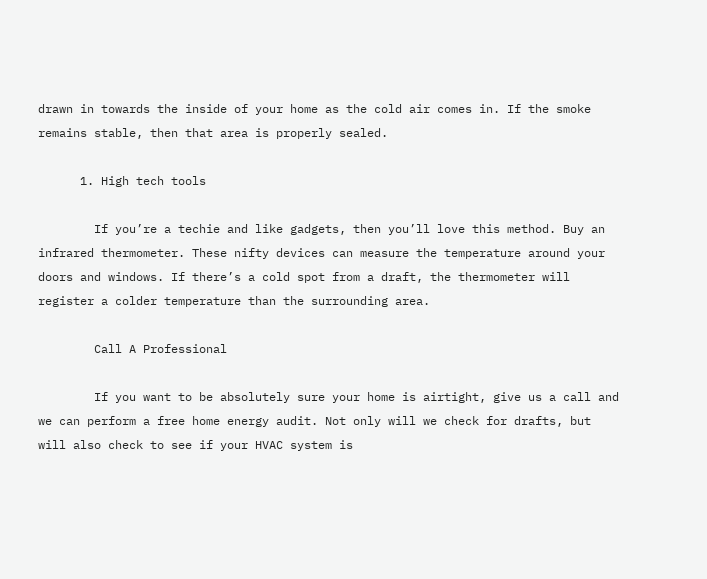drawn in towards the inside of your home as the cold air comes in. If the smoke remains stable, then that area is properly sealed.

      1. High tech tools

        If you’re a techie and like gadgets, then you’ll love this method. Buy an infrared thermometer. These nifty devices can measure the temperature around your doors and windows. If there’s a cold spot from a draft, the thermometer will register a colder temperature than the surrounding area.

        Call A Professional

        If you want to be absolutely sure your home is airtight, give us a call and we can perform a free home energy audit. Not only will we check for drafts, but will also check to see if your HVAC system is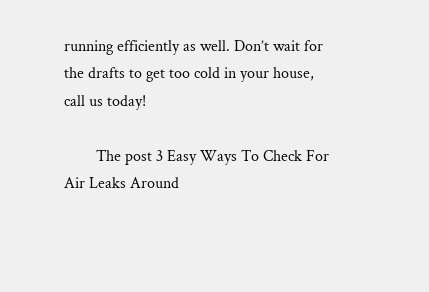running efficiently as well. Don’t wait for the drafts to get too cold in your house, call us today!

        The post 3 Easy Ways To Check For Air Leaks Around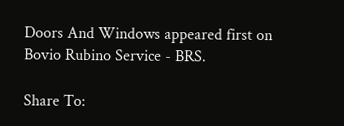Doors And Windows appeared first on Bovio Rubino Service - BRS.

Share To: